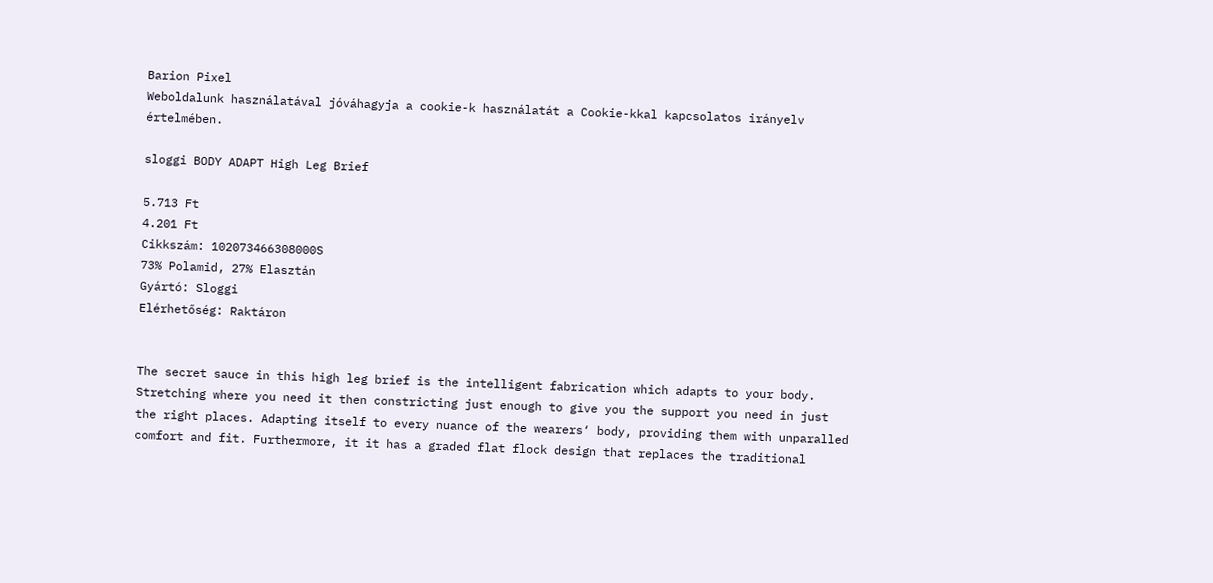Barion Pixel
Weboldalunk használatával jóváhagyja a cookie-k használatát a Cookie-kkal kapcsolatos irányelv értelmében.

sloggi BODY ADAPT High Leg Brief

5.713 Ft
4.201 Ft
Cikkszám: 102073466308000S
73% Polamid, 27% Elasztán
Gyártó: Sloggi
Elérhetőség: Raktáron


The secret sauce in this high leg brief is the intelligent fabrication which adapts to your body. Stretching where you need it then constricting just enough to give you the support you need in just the right places. Adapting itself to every nuance of the wearers‘ body, providing them with unparalled comfort and fit. Furthermore, it it has a graded flat flock design that replaces the traditional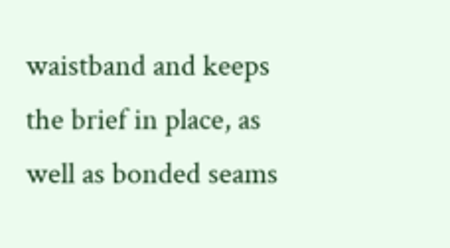waistband and keeps the brief in place, as well as bonded seams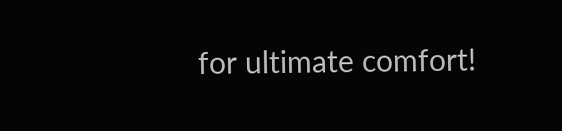for ultimate comfort!